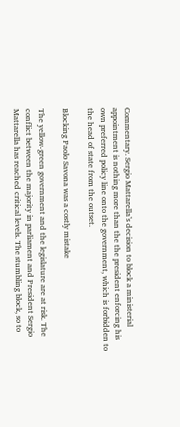Commentary. Sergio Mattarella’s decision to block a ministerial appointment is nothing more than the the president enforcing his own preferred policy line onto the government, which is forbidden to the head of state from the outset.

Blocking Paolo Savona was a costly mistake

The yellow-green government and the legislature are at risk. The conflict between the majority in parliament and President Sergio Mattarella has reached critical levels. The stumbling block, so to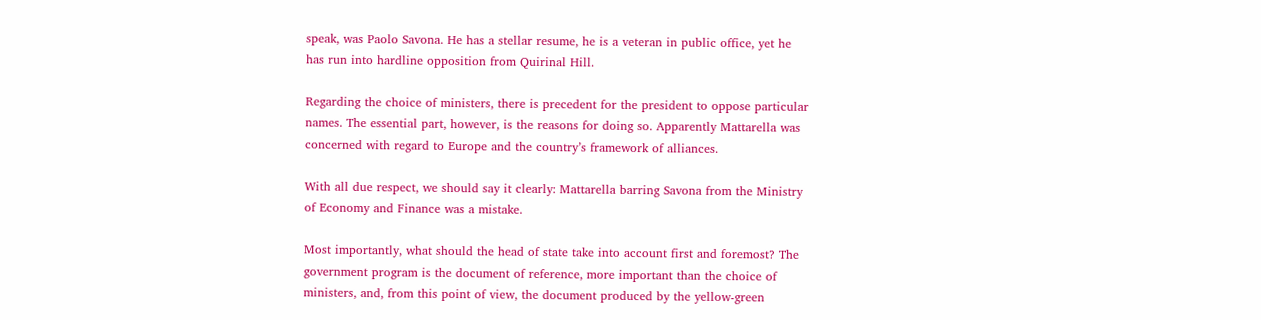speak, was Paolo Savona. He has a stellar resume, he is a veteran in public office, yet he has run into hardline opposition from Quirinal Hill.

Regarding the choice of ministers, there is precedent for the president to oppose particular names. The essential part, however, is the reasons for doing so. Apparently Mattarella was concerned with regard to Europe and the country’s framework of alliances.

With all due respect, we should say it clearly: Mattarella barring Savona from the Ministry of Economy and Finance was a mistake.

Most importantly, what should the head of state take into account first and foremost? The government program is the document of reference, more important than the choice of ministers, and, from this point of view, the document produced by the yellow-green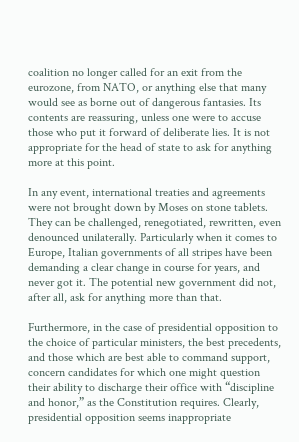coalition no longer called for an exit from the eurozone, from NATO, or anything else that many would see as borne out of dangerous fantasies. Its contents are reassuring, unless one were to accuse those who put it forward of deliberate lies. It is not appropriate for the head of state to ask for anything more at this point.

In any event, international treaties and agreements were not brought down by Moses on stone tablets. They can be challenged, renegotiated, rewritten, even denounced unilaterally. Particularly when it comes to Europe, Italian governments of all stripes have been demanding a clear change in course for years, and never got it. The potential new government did not, after all, ask for anything more than that.

Furthermore, in the case of presidential opposition to the choice of particular ministers, the best precedents, and those which are best able to command support, concern candidates for which one might question their ability to discharge their office with “discipline and honor,” as the Constitution requires. Clearly, presidential opposition seems inappropriate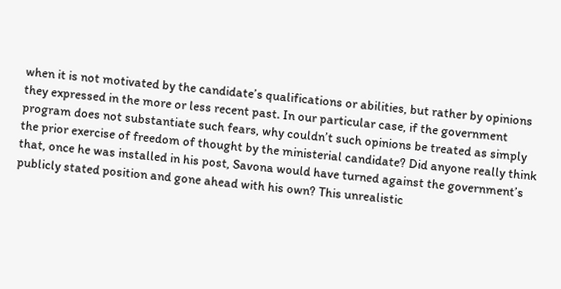when it is not motivated by the candidate’s qualifications or abilities, but rather by opinions they expressed in the more or less recent past. In our particular case, if the government program does not substantiate such fears, why couldn’t such opinions be treated as simply the prior exercise of freedom of thought by the ministerial candidate? Did anyone really think that, once he was installed in his post, Savona would have turned against the government’s publicly stated position and gone ahead with his own? This unrealistic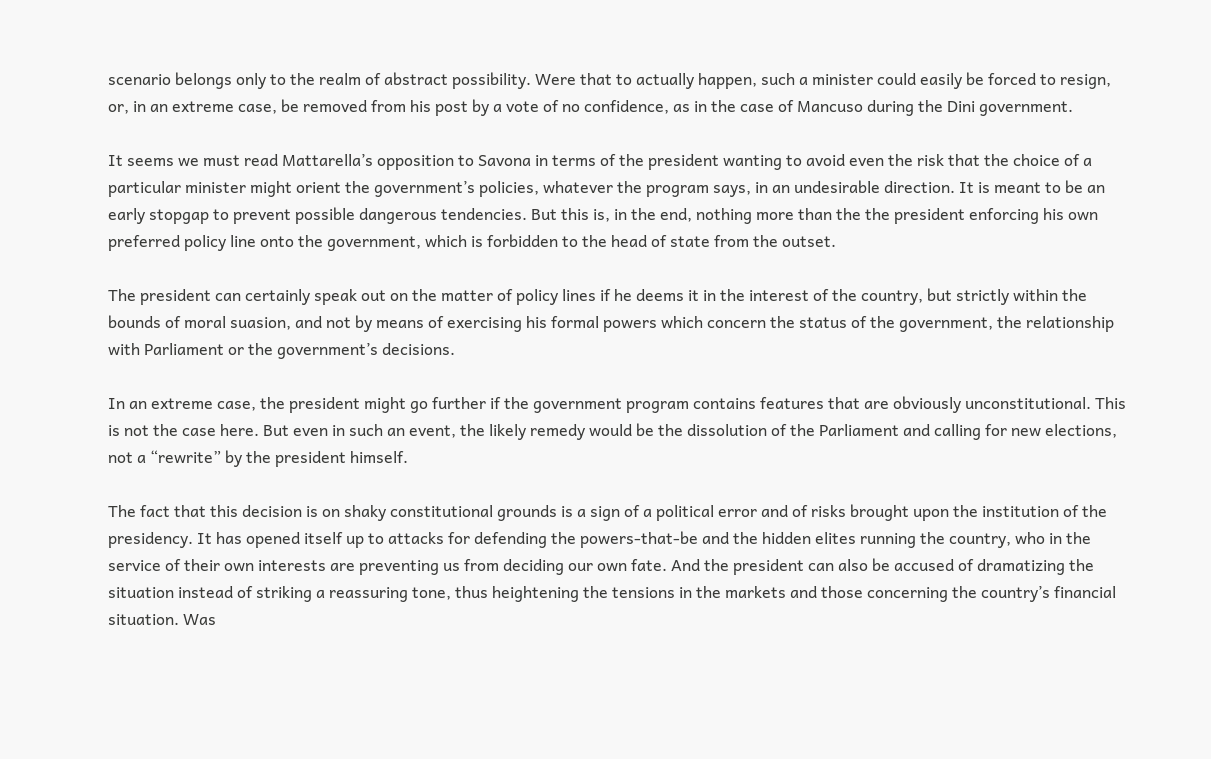scenario belongs only to the realm of abstract possibility. Were that to actually happen, such a minister could easily be forced to resign, or, in an extreme case, be removed from his post by a vote of no confidence, as in the case of Mancuso during the Dini government.

It seems we must read Mattarella’s opposition to Savona in terms of the president wanting to avoid even the risk that the choice of a particular minister might orient the government’s policies, whatever the program says, in an undesirable direction. It is meant to be an early stopgap to prevent possible dangerous tendencies. But this is, in the end, nothing more than the the president enforcing his own preferred policy line onto the government, which is forbidden to the head of state from the outset.

The president can certainly speak out on the matter of policy lines if he deems it in the interest of the country, but strictly within the bounds of moral suasion, and not by means of exercising his formal powers which concern the status of the government, the relationship with Parliament or the government’s decisions.

In an extreme case, the president might go further if the government program contains features that are obviously unconstitutional. This is not the case here. But even in such an event, the likely remedy would be the dissolution of the Parliament and calling for new elections, not a “rewrite” by the president himself.

The fact that this decision is on shaky constitutional grounds is a sign of a political error and of risks brought upon the institution of the presidency. It has opened itself up to attacks for defending the powers-that-be and the hidden elites running the country, who in the service of their own interests are preventing us from deciding our own fate. And the president can also be accused of dramatizing the situation instead of striking a reassuring tone, thus heightening the tensions in the markets and those concerning the country’s financial situation. Was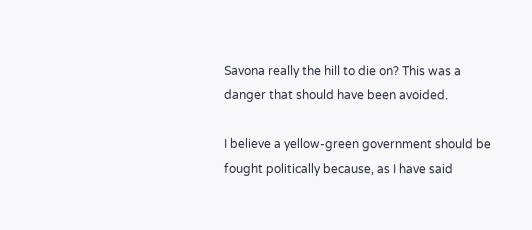Savona really the hill to die on? This was a danger that should have been avoided.

I believe a yellow-green government should be fought politically because, as I have said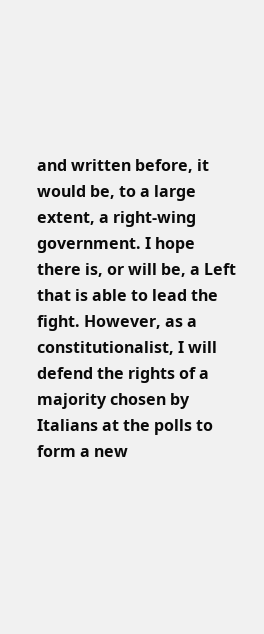and written before, it would be, to a large extent, a right-wing government. I hope there is, or will be, a Left that is able to lead the fight. However, as a constitutionalist, I will defend the rights of a majority chosen by Italians at the polls to form a new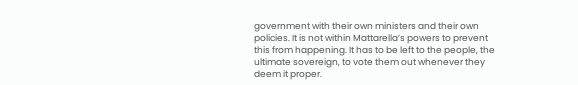government with their own ministers and their own policies. It is not within Mattarella’s powers to prevent this from happening. It has to be left to the people, the ultimate sovereign, to vote them out whenever they deem it proper.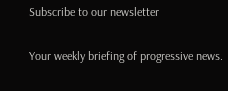Subscribe to our newsletter

Your weekly briefing of progressive news.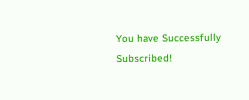You have Successfully Subscribed!